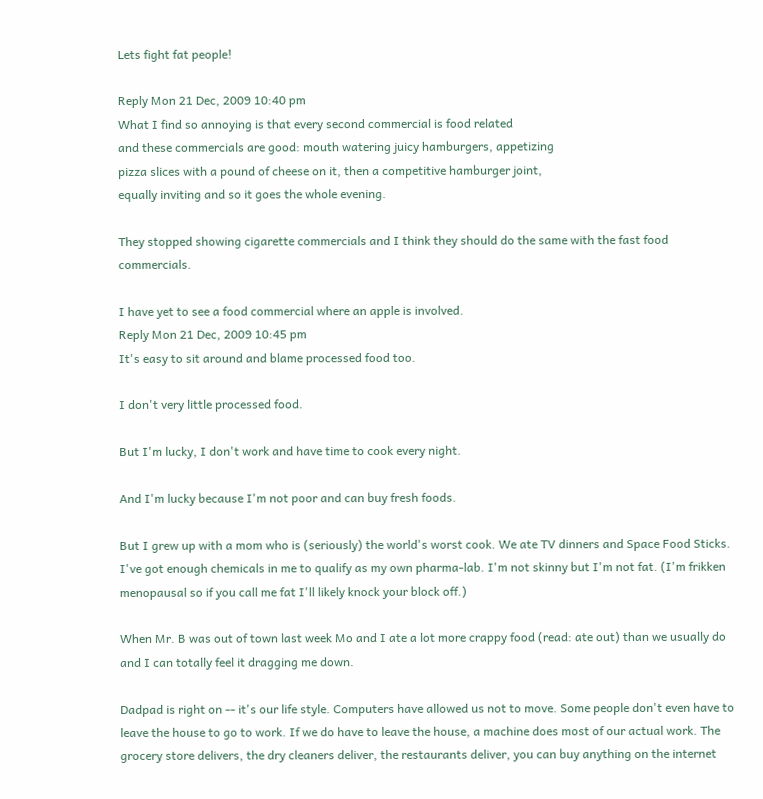Lets fight fat people!

Reply Mon 21 Dec, 2009 10:40 pm
What I find so annoying is that every second commercial is food related
and these commercials are good: mouth watering juicy hamburgers, appetizing
pizza slices with a pound of cheese on it, then a competitive hamburger joint,
equally inviting and so it goes the whole evening.

They stopped showing cigarette commercials and I think they should do the same with the fast food commercials.

I have yet to see a food commercial where an apple is involved.
Reply Mon 21 Dec, 2009 10:45 pm
It's easy to sit around and blame processed food too.

I don't very little processed food.

But I'm lucky, I don't work and have time to cook every night.

And I'm lucky because I'm not poor and can buy fresh foods.

But I grew up with a mom who is (seriously) the world's worst cook. We ate TV dinners and Space Food Sticks. I've got enough chemicals in me to qualify as my own pharma-lab. I'm not skinny but I'm not fat. (I'm frikken menopausal so if you call me fat I'll likely knock your block off.)

When Mr. B was out of town last week Mo and I ate a lot more crappy food (read: ate out) than we usually do and I can totally feel it dragging me down.

Dadpad is right on -- it's our life style. Computers have allowed us not to move. Some people don't even have to leave the house to go to work. If we do have to leave the house, a machine does most of our actual work. The grocery store delivers, the dry cleaners deliver, the restaurants deliver, you can buy anything on the internet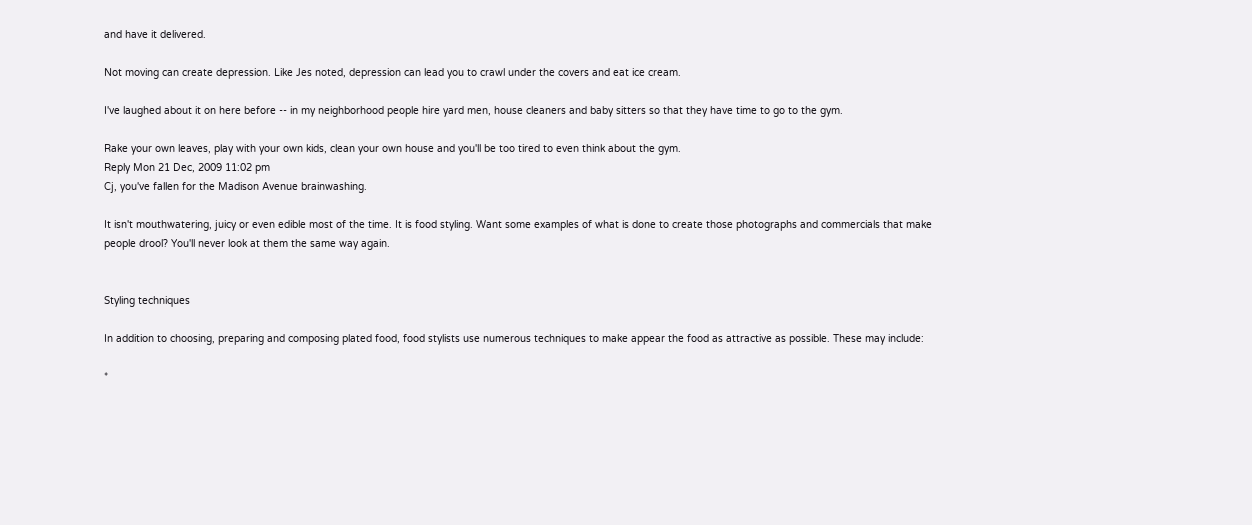and have it delivered.

Not moving can create depression. Like Jes noted, depression can lead you to crawl under the covers and eat ice cream.

I've laughed about it on here before -- in my neighborhood people hire yard men, house cleaners and baby sitters so that they have time to go to the gym.

Rake your own leaves, play with your own kids, clean your own house and you'll be too tired to even think about the gym.
Reply Mon 21 Dec, 2009 11:02 pm
Cj, you've fallen for the Madison Avenue brainwashing.

It isn't mouthwatering, juicy or even edible most of the time. It is food styling. Want some examples of what is done to create those photographs and commercials that make people drool? You'll never look at them the same way again.


Styling techniques

In addition to choosing, preparing and composing plated food, food stylists use numerous techniques to make appear the food as attractive as possible. These may include:

*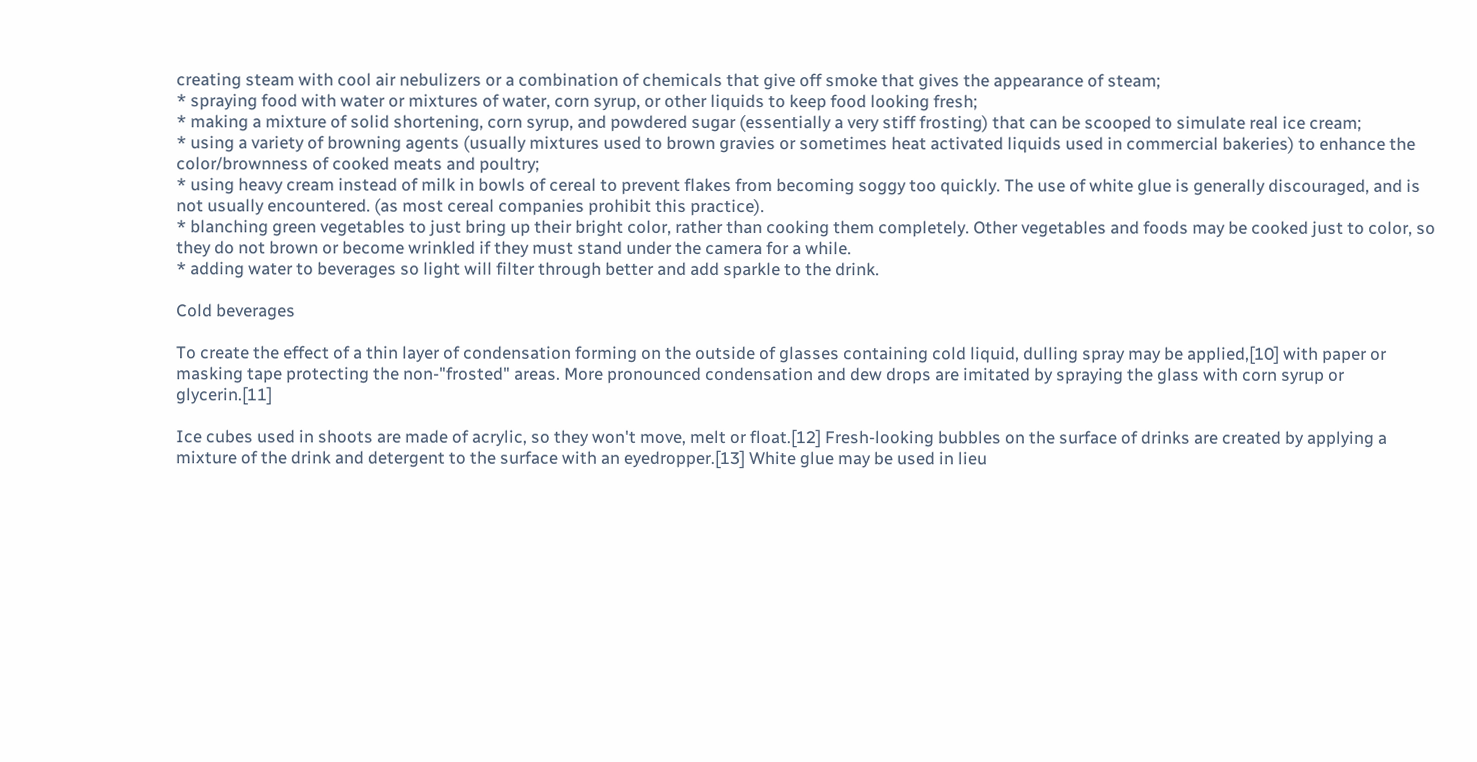creating steam with cool air nebulizers or a combination of chemicals that give off smoke that gives the appearance of steam;
* spraying food with water or mixtures of water, corn syrup, or other liquids to keep food looking fresh;
* making a mixture of solid shortening, corn syrup, and powdered sugar (essentially a very stiff frosting) that can be scooped to simulate real ice cream;
* using a variety of browning agents (usually mixtures used to brown gravies or sometimes heat activated liquids used in commercial bakeries) to enhance the color/brownness of cooked meats and poultry;
* using heavy cream instead of milk in bowls of cereal to prevent flakes from becoming soggy too quickly. The use of white glue is generally discouraged, and is not usually encountered. (as most cereal companies prohibit this practice).
* blanching green vegetables to just bring up their bright color, rather than cooking them completely. Other vegetables and foods may be cooked just to color, so they do not brown or become wrinkled if they must stand under the camera for a while.
* adding water to beverages so light will filter through better and add sparkle to the drink.

Cold beverages

To create the effect of a thin layer of condensation forming on the outside of glasses containing cold liquid, dulling spray may be applied,[10] with paper or masking tape protecting the non-"frosted" areas. More pronounced condensation and dew drops are imitated by spraying the glass with corn syrup or glycerin.[11]

Ice cubes used in shoots are made of acrylic, so they won't move, melt or float.[12] Fresh-looking bubbles on the surface of drinks are created by applying a mixture of the drink and detergent to the surface with an eyedropper.[13] White glue may be used in lieu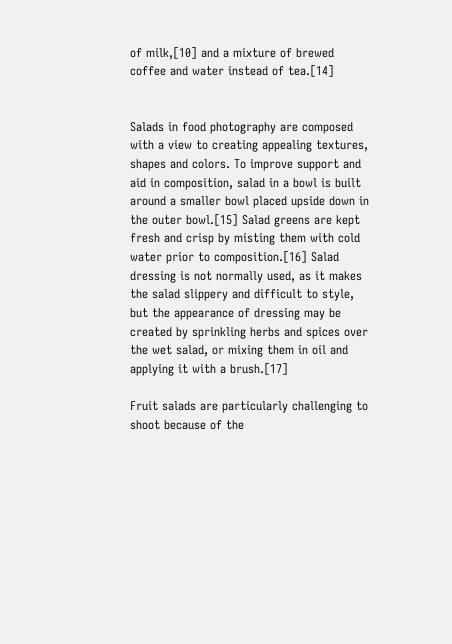of milk,[10] and a mixture of brewed coffee and water instead of tea.[14]


Salads in food photography are composed with a view to creating appealing textures, shapes and colors. To improve support and aid in composition, salad in a bowl is built around a smaller bowl placed upside down in the outer bowl.[15] Salad greens are kept fresh and crisp by misting them with cold water prior to composition.[16] Salad dressing is not normally used, as it makes the salad slippery and difficult to style, but the appearance of dressing may be created by sprinkling herbs and spices over the wet salad, or mixing them in oil and applying it with a brush.[17]

Fruit salads are particularly challenging to shoot because of the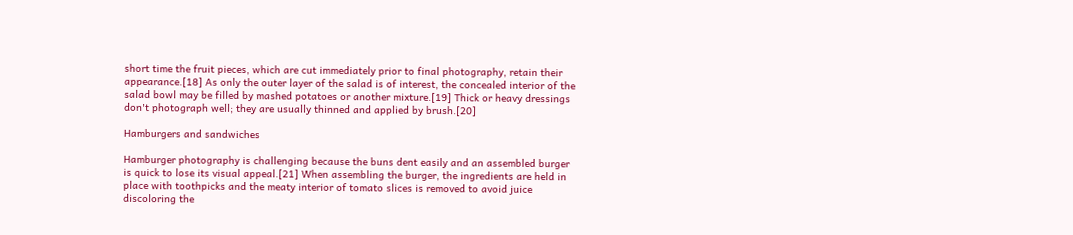short time the fruit pieces, which are cut immediately prior to final photography, retain their appearance.[18] As only the outer layer of the salad is of interest, the concealed interior of the salad bowl may be filled by mashed potatoes or another mixture.[19] Thick or heavy dressings don't photograph well; they are usually thinned and applied by brush.[20]

Hamburgers and sandwiches

Hamburger photography is challenging because the buns dent easily and an assembled burger is quick to lose its visual appeal.[21] When assembling the burger, the ingredients are held in place with toothpicks and the meaty interior of tomato slices is removed to avoid juice discoloring the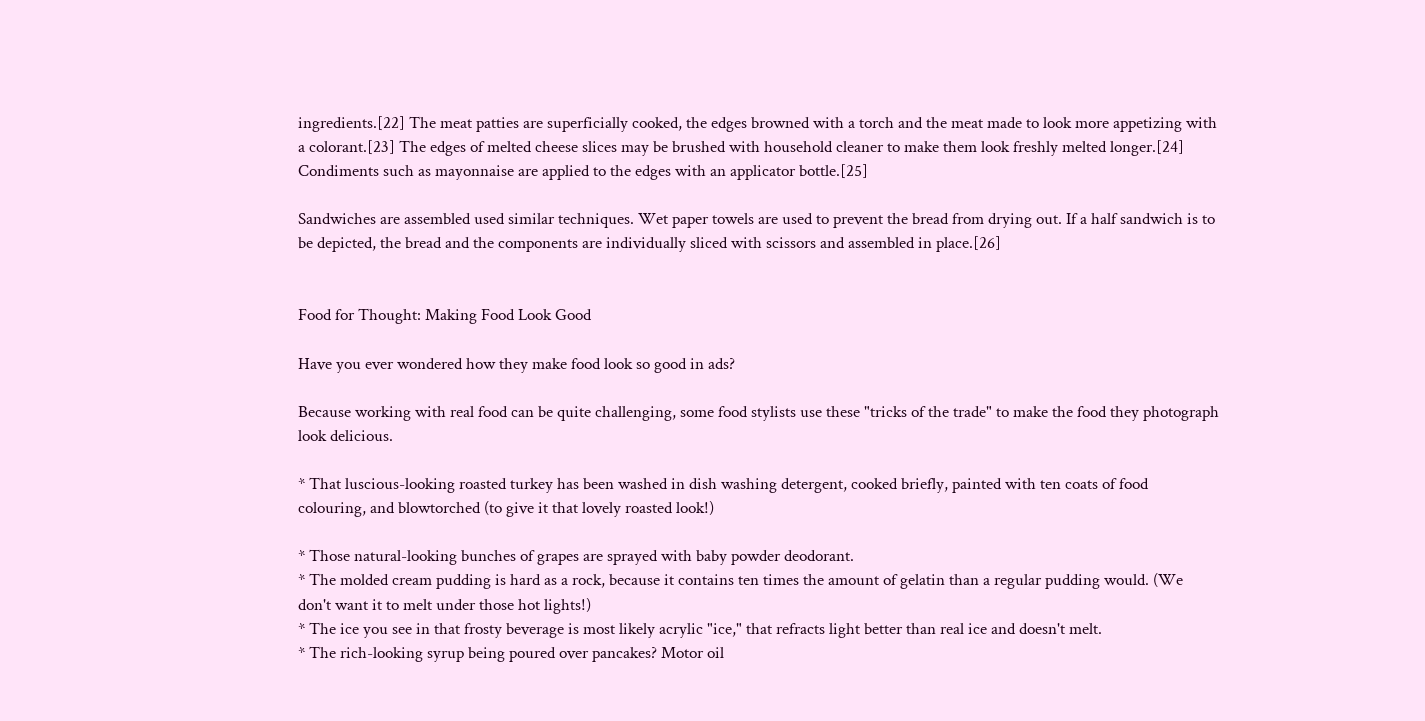ingredients.[22] The meat patties are superficially cooked, the edges browned with a torch and the meat made to look more appetizing with a colorant.[23] The edges of melted cheese slices may be brushed with household cleaner to make them look freshly melted longer.[24] Condiments such as mayonnaise are applied to the edges with an applicator bottle.[25]

Sandwiches are assembled used similar techniques. Wet paper towels are used to prevent the bread from drying out. If a half sandwich is to be depicted, the bread and the components are individually sliced with scissors and assembled in place.[26]


Food for Thought: Making Food Look Good

Have you ever wondered how they make food look so good in ads?

Because working with real food can be quite challenging, some food stylists use these "tricks of the trade" to make the food they photograph look delicious.

* That luscious-looking roasted turkey has been washed in dish washing detergent, cooked briefly, painted with ten coats of food colouring, and blowtorched (to give it that lovely roasted look!)

* Those natural-looking bunches of grapes are sprayed with baby powder deodorant.
* The molded cream pudding is hard as a rock, because it contains ten times the amount of gelatin than a regular pudding would. (We don't want it to melt under those hot lights!)
* The ice you see in that frosty beverage is most likely acrylic "ice," that refracts light better than real ice and doesn't melt.
* The rich-looking syrup being poured over pancakes? Motor oil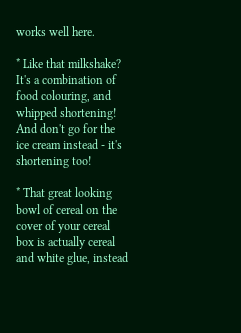works well here.

* Like that milkshake? It's a combination of food colouring, and whipped shortening! And don't go for the ice cream instead - it's shortening too!

* That great looking bowl of cereal on the cover of your cereal box is actually cereal and white glue, instead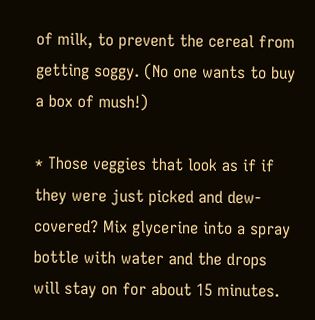of milk, to prevent the cereal from getting soggy. (No one wants to buy a box of mush!)

* Those veggies that look as if if they were just picked and dew-covered? Mix glycerine into a spray bottle with water and the drops will stay on for about 15 minutes.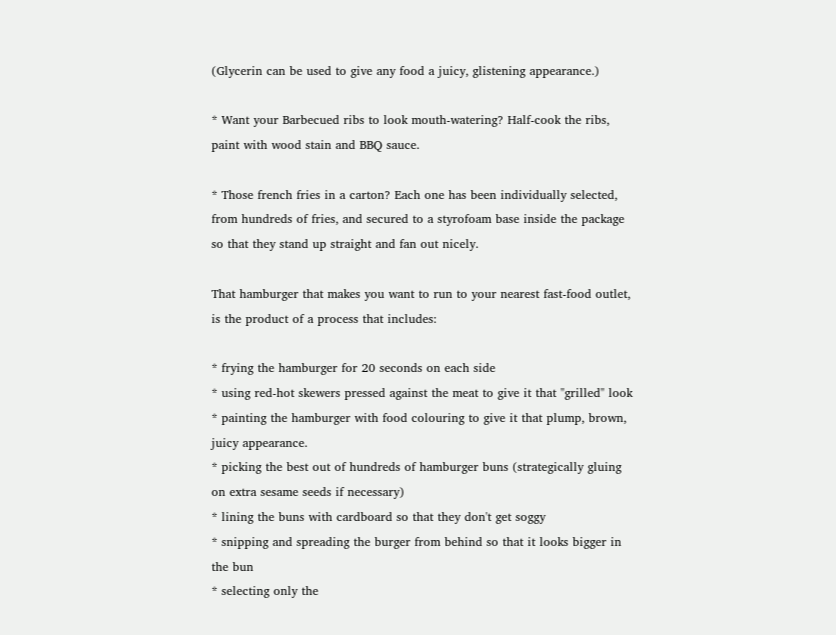(Glycerin can be used to give any food a juicy, glistening appearance.)

* Want your Barbecued ribs to look mouth-watering? Half-cook the ribs, paint with wood stain and BBQ sauce.

* Those french fries in a carton? Each one has been individually selected, from hundreds of fries, and secured to a styrofoam base inside the package so that they stand up straight and fan out nicely.

That hamburger that makes you want to run to your nearest fast-food outlet, is the product of a process that includes:

* frying the hamburger for 20 seconds on each side
* using red-hot skewers pressed against the meat to give it that "grilled" look
* painting the hamburger with food colouring to give it that plump, brown, juicy appearance.
* picking the best out of hundreds of hamburger buns (strategically gluing on extra sesame seeds if necessary)
* lining the buns with cardboard so that they don't get soggy
* snipping and spreading the burger from behind so that it looks bigger in the bun
* selecting only the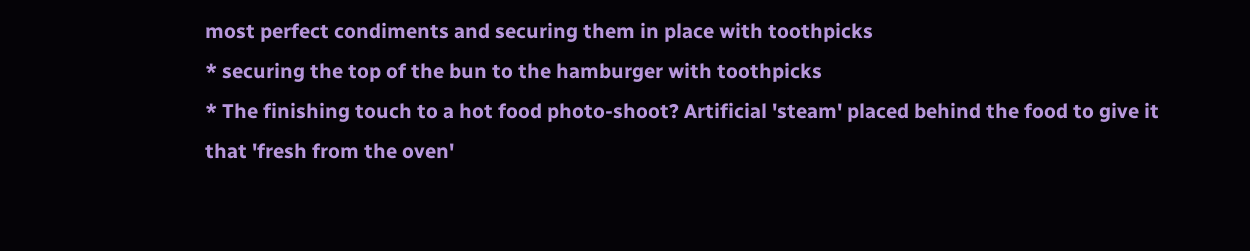most perfect condiments and securing them in place with toothpicks
* securing the top of the bun to the hamburger with toothpicks
* The finishing touch to a hot food photo-shoot? Artificial 'steam' placed behind the food to give it that 'fresh from the oven'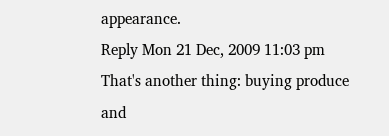appearance.
Reply Mon 21 Dec, 2009 11:03 pm
That's another thing: buying produce and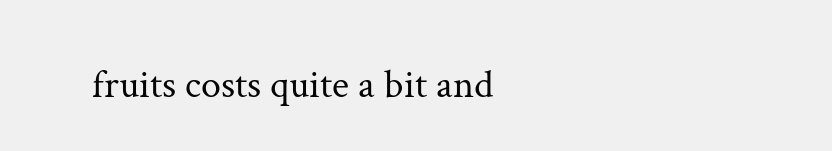fruits costs quite a bit and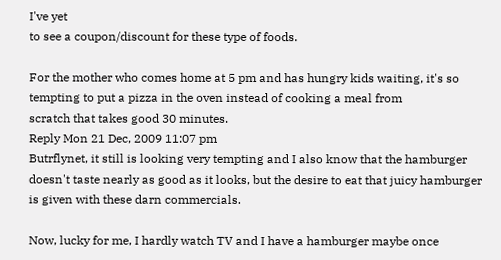I've yet
to see a coupon/discount for these type of foods.

For the mother who comes home at 5 pm and has hungry kids waiting, it's so tempting to put a pizza in the oven instead of cooking a meal from
scratch that takes good 30 minutes.
Reply Mon 21 Dec, 2009 11:07 pm
Butrflynet, it still is looking very tempting and I also know that the hamburger doesn't taste nearly as good as it looks, but the desire to eat that juicy hamburger is given with these darn commercials.

Now, lucky for me, I hardly watch TV and I have a hamburger maybe once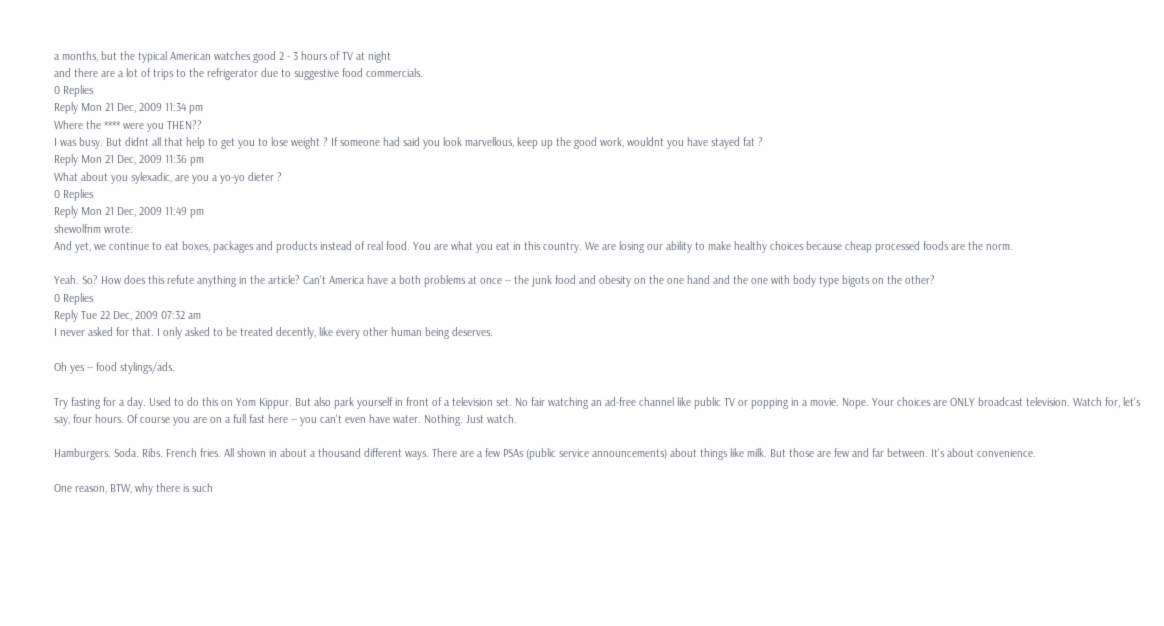a months, but the typical American watches good 2 - 3 hours of TV at night
and there are a lot of trips to the refrigerator due to suggestive food commercials.
0 Replies
Reply Mon 21 Dec, 2009 11:34 pm
Where the **** were you THEN??
I was busy. But didnt all that help to get you to lose weight ? If someone had said you look marvellous, keep up the good work, wouldnt you have stayed fat ?
Reply Mon 21 Dec, 2009 11:36 pm
What about you sylexadic, are you a yo-yo dieter ?
0 Replies
Reply Mon 21 Dec, 2009 11:49 pm
shewolfnm wrote:
And yet, we continue to eat boxes, packages and products instead of real food. You are what you eat in this country. We are losing our ability to make healthy choices because cheap processed foods are the norm.

Yeah. So? How does this refute anything in the article? Can't America have a both problems at once -- the junk food and obesity on the one hand and the one with body type bigots on the other?
0 Replies
Reply Tue 22 Dec, 2009 07:32 am
I never asked for that. I only asked to be treated decently, like every other human being deserves.

Oh yes -- food stylings/ads.

Try fasting for a day. Used to do this on Yom Kippur. But also park yourself in front of a television set. No fair watching an ad-free channel like public TV or popping in a movie. Nope. Your choices are ONLY broadcast television. Watch for, let's say, four hours. Of course you are on a full fast here -- you can't even have water. Nothing. Just watch.

Hamburgers. Soda. Ribs. French fries. All shown in about a thousand different ways. There are a few PSAs (public service announcements) about things like milk. But those are few and far between. It's about convenience.

One reason, BTW, why there is such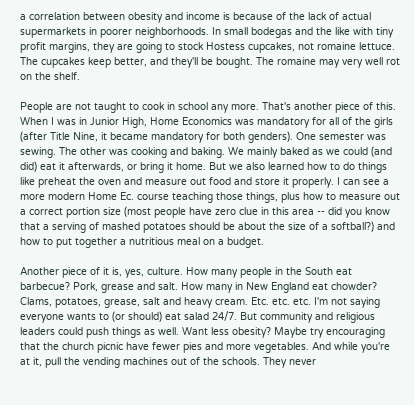a correlation between obesity and income is because of the lack of actual supermarkets in poorer neighborhoods. In small bodegas and the like with tiny profit margins, they are going to stock Hostess cupcakes, not romaine lettuce. The cupcakes keep better, and they'll be bought. The romaine may very well rot on the shelf.

People are not taught to cook in school any more. That's another piece of this. When I was in Junior High, Home Economics was mandatory for all of the girls (after Title Nine, it became mandatory for both genders). One semester was sewing. The other was cooking and baking. We mainly baked as we could (and did) eat it afterwards, or bring it home. But we also learned how to do things like preheat the oven and measure out food and store it properly. I can see a more modern Home Ec. course teaching those things, plus how to measure out a correct portion size (most people have zero clue in this area -- did you know that a serving of mashed potatoes should be about the size of a softball?) and how to put together a nutritious meal on a budget.

Another piece of it is, yes, culture. How many people in the South eat barbecue? Pork, grease and salt. How many in New England eat chowder? Clams, potatoes, grease, salt and heavy cream. Etc. etc. etc. I'm not saying everyone wants to (or should) eat salad 24/7. But community and religious leaders could push things as well. Want less obesity? Maybe try encouraging that the church picnic have fewer pies and more vegetables. And while you're at it, pull the vending machines out of the schools. They never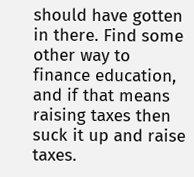should have gotten in there. Find some other way to finance education, and if that means raising taxes then suck it up and raise taxes.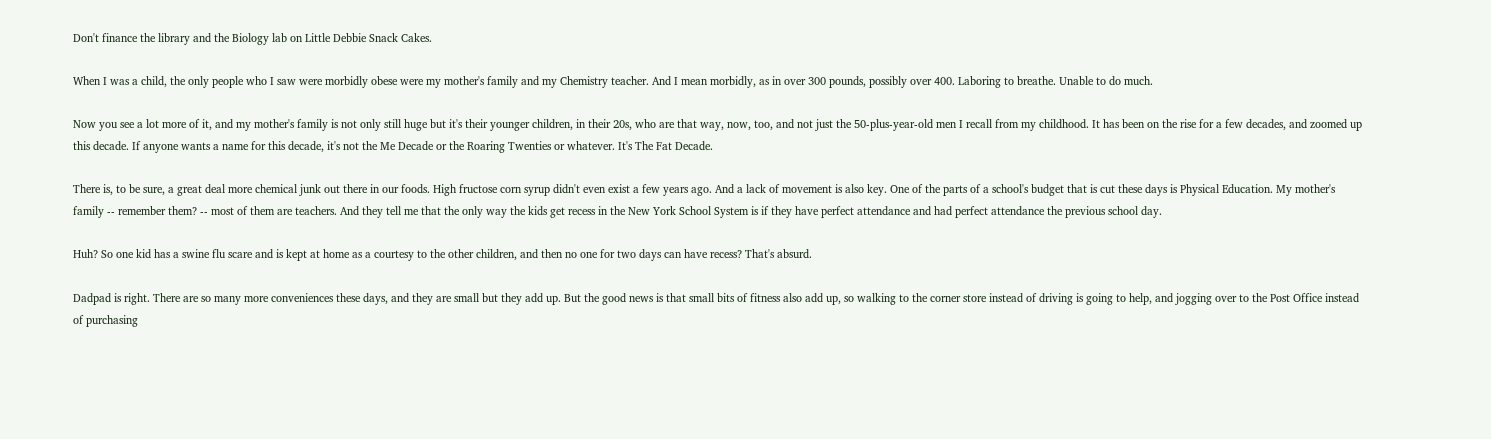Don't finance the library and the Biology lab on Little Debbie Snack Cakes.

When I was a child, the only people who I saw were morbidly obese were my mother's family and my Chemistry teacher. And I mean morbidly, as in over 300 pounds, possibly over 400. Laboring to breathe. Unable to do much.

Now you see a lot more of it, and my mother's family is not only still huge but it's their younger children, in their 20s, who are that way, now, too, and not just the 50-plus-year-old men I recall from my childhood. It has been on the rise for a few decades, and zoomed up this decade. If anyone wants a name for this decade, it's not the Me Decade or the Roaring Twenties or whatever. It's The Fat Decade.

There is, to be sure, a great deal more chemical junk out there in our foods. High fructose corn syrup didn't even exist a few years ago. And a lack of movement is also key. One of the parts of a school's budget that is cut these days is Physical Education. My mother's family -- remember them? -- most of them are teachers. And they tell me that the only way the kids get recess in the New York School System is if they have perfect attendance and had perfect attendance the previous school day.

Huh? So one kid has a swine flu scare and is kept at home as a courtesy to the other children, and then no one for two days can have recess? That's absurd.

Dadpad is right. There are so many more conveniences these days, and they are small but they add up. But the good news is that small bits of fitness also add up, so walking to the corner store instead of driving is going to help, and jogging over to the Post Office instead of purchasing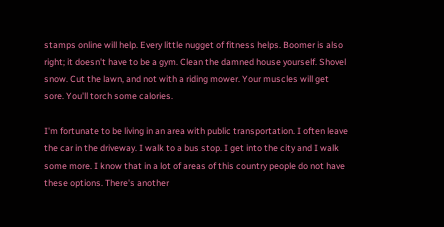stamps online will help. Every little nugget of fitness helps. Boomer is also right; it doesn't have to be a gym. Clean the damned house yourself. Shovel snow. Cut the lawn, and not with a riding mower. Your muscles will get sore. You'll torch some calories.

I'm fortunate to be living in an area with public transportation. I often leave the car in the driveway. I walk to a bus stop. I get into the city and I walk some more. I know that in a lot of areas of this country people do not have these options. There's another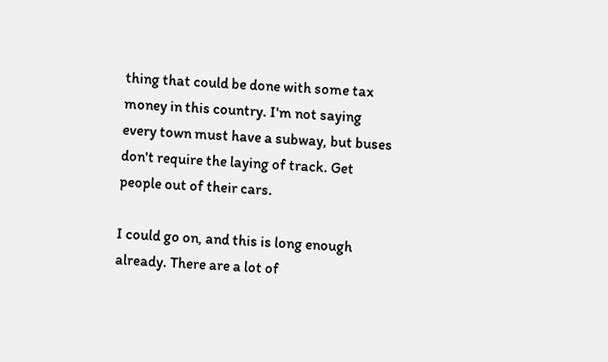thing that could be done with some tax money in this country. I'm not saying every town must have a subway, but buses don't require the laying of track. Get people out of their cars.

I could go on, and this is long enough already. There are a lot of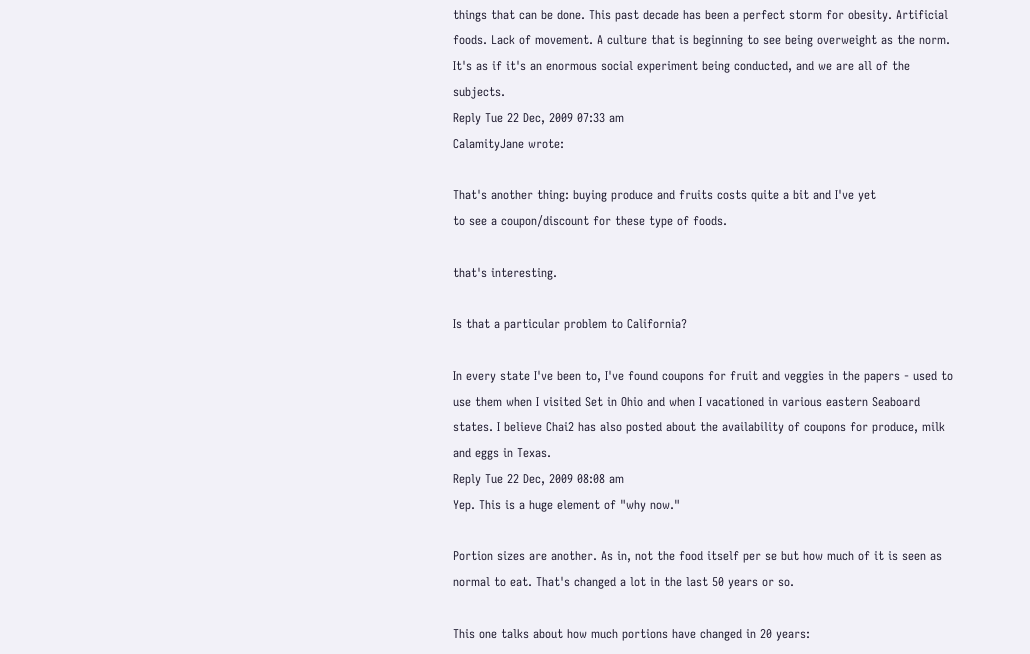things that can be done. This past decade has been a perfect storm for obesity. Artificial foods. Lack of movement. A culture that is beginning to see being overweight as the norm. It's as if it's an enormous social experiment being conducted, and we are all of the subjects.
Reply Tue 22 Dec, 2009 07:33 am
CalamityJane wrote:

That's another thing: buying produce and fruits costs quite a bit and I've yet
to see a coupon/discount for these type of foods.

that's interesting.

Is that a particular problem to California?

In every state I've been to, I've found coupons for fruit and veggies in the papers - used to use them when I visited Set in Ohio and when I vacationed in various eastern Seaboard states. I believe Chai2 has also posted about the availability of coupons for produce, milk and eggs in Texas.
Reply Tue 22 Dec, 2009 08:08 am
Yep. This is a huge element of "why now."

Portion sizes are another. As in, not the food itself per se but how much of it is seen as normal to eat. That's changed a lot in the last 50 years or so.

This one talks about how much portions have changed in 20 years: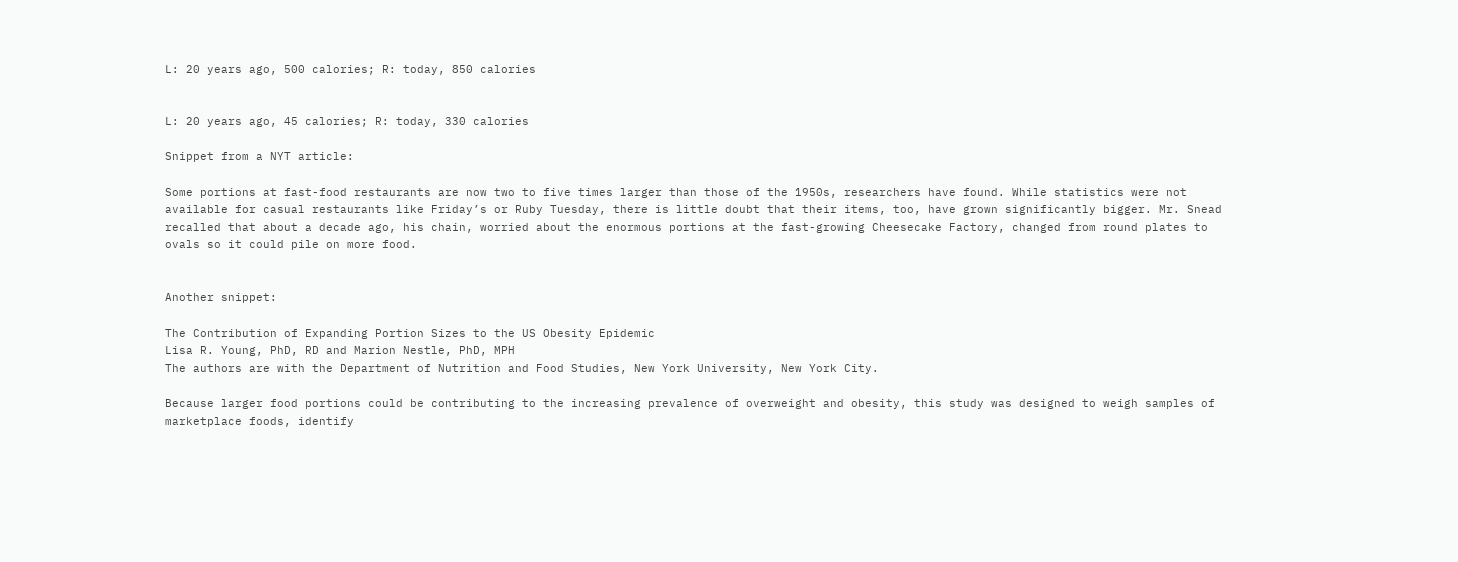L: 20 years ago, 500 calories; R: today, 850 calories


L: 20 years ago, 45 calories; R: today, 330 calories

Snippet from a NYT article:

Some portions at fast-food restaurants are now two to five times larger than those of the 1950s, researchers have found. While statistics were not available for casual restaurants like Friday’s or Ruby Tuesday, there is little doubt that their items, too, have grown significantly bigger. Mr. Snead recalled that about a decade ago, his chain, worried about the enormous portions at the fast-growing Cheesecake Factory, changed from round plates to ovals so it could pile on more food.


Another snippet:

The Contribution of Expanding Portion Sizes to the US Obesity Epidemic
Lisa R. Young, PhD, RD and Marion Nestle, PhD, MPH
The authors are with the Department of Nutrition and Food Studies, New York University, New York City.

Because larger food portions could be contributing to the increasing prevalence of overweight and obesity, this study was designed to weigh samples of marketplace foods, identify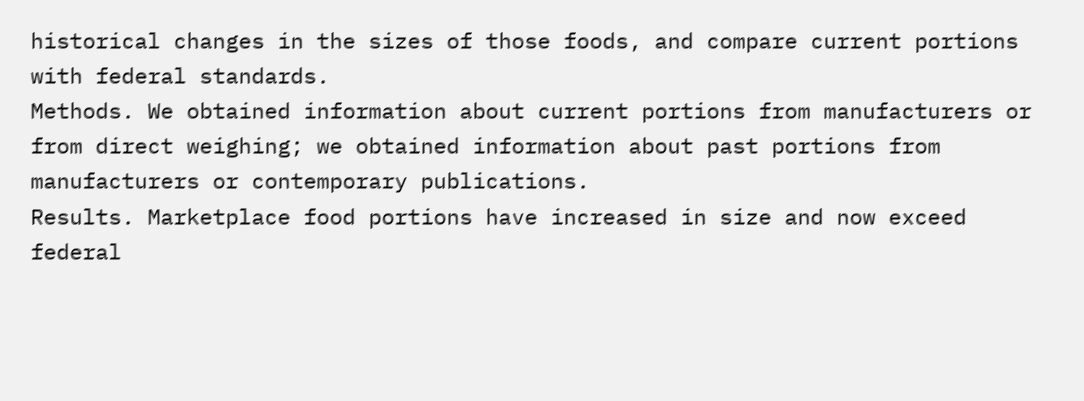historical changes in the sizes of those foods, and compare current portions with federal standards.
Methods. We obtained information about current portions from manufacturers or from direct weighing; we obtained information about past portions from manufacturers or contemporary publications.
Results. Marketplace food portions have increased in size and now exceed federal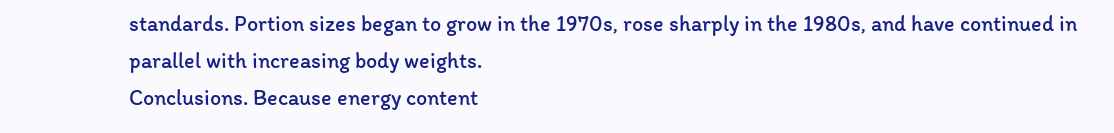standards. Portion sizes began to grow in the 1970s, rose sharply in the 1980s, and have continued in parallel with increasing body weights.
Conclusions. Because energy content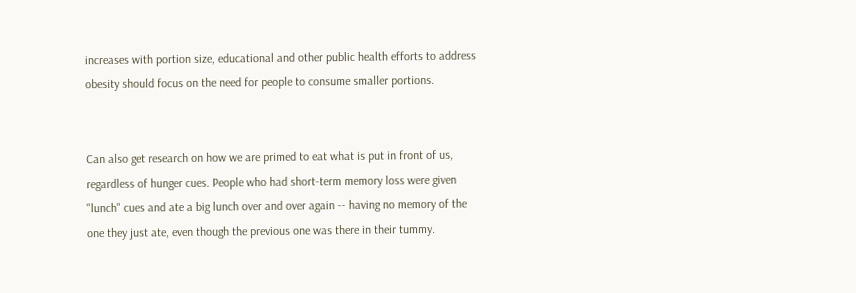increases with portion size, educational and other public health efforts to address obesity should focus on the need for people to consume smaller portions.


Can also get research on how we are primed to eat what is put in front of us, regardless of hunger cues. People who had short-term memory loss were given "lunch" cues and ate a big lunch over and over again -- having no memory of the one they just ate, even though the previous one was there in their tummy.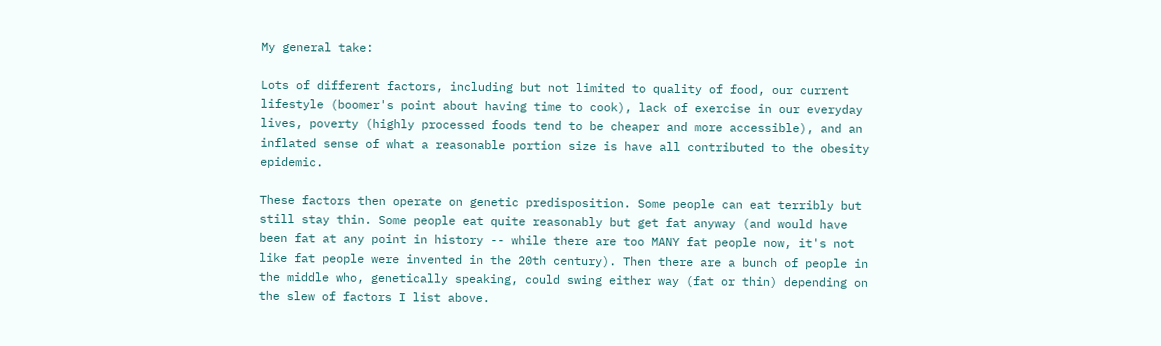My general take:

Lots of different factors, including but not limited to quality of food, our current lifestyle (boomer's point about having time to cook), lack of exercise in our everyday lives, poverty (highly processed foods tend to be cheaper and more accessible), and an inflated sense of what a reasonable portion size is have all contributed to the obesity epidemic.

These factors then operate on genetic predisposition. Some people can eat terribly but still stay thin. Some people eat quite reasonably but get fat anyway (and would have been fat at any point in history -- while there are too MANY fat people now, it's not like fat people were invented in the 20th century). Then there are a bunch of people in the middle who, genetically speaking, could swing either way (fat or thin) depending on the slew of factors I list above.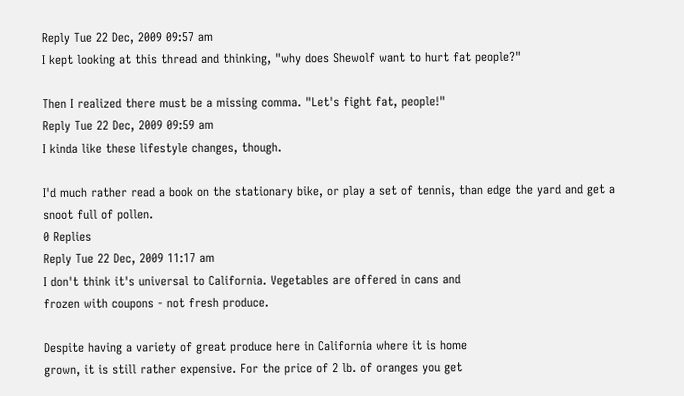Reply Tue 22 Dec, 2009 09:57 am
I kept looking at this thread and thinking, "why does Shewolf want to hurt fat people?"

Then I realized there must be a missing comma. "Let's fight fat, people!"
Reply Tue 22 Dec, 2009 09:59 am
I kinda like these lifestyle changes, though.

I'd much rather read a book on the stationary bike, or play a set of tennis, than edge the yard and get a snoot full of pollen.
0 Replies
Reply Tue 22 Dec, 2009 11:17 am
I don't think it's universal to California. Vegetables are offered in cans and
frozen with coupons - not fresh produce.

Despite having a variety of great produce here in California where it is home
grown, it is still rather expensive. For the price of 2 lb. of oranges you get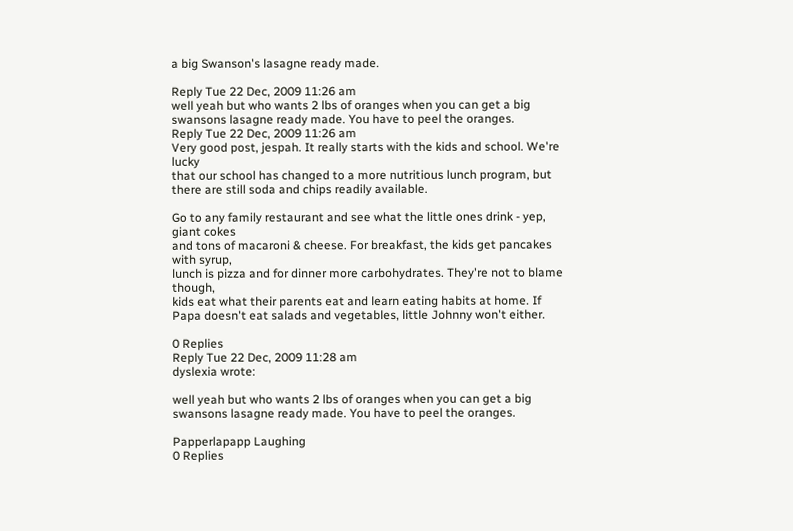a big Swanson's lasagne ready made.

Reply Tue 22 Dec, 2009 11:26 am
well yeah but who wants 2 lbs of oranges when you can get a big swansons lasagne ready made. You have to peel the oranges.
Reply Tue 22 Dec, 2009 11:26 am
Very good post, jespah. It really starts with the kids and school. We're lucky
that our school has changed to a more nutritious lunch program, but there are still soda and chips readily available.

Go to any family restaurant and see what the little ones drink - yep, giant cokes
and tons of macaroni & cheese. For breakfast, the kids get pancakes with syrup,
lunch is pizza and for dinner more carbohydrates. They're not to blame though,
kids eat what their parents eat and learn eating habits at home. If Papa doesn't eat salads and vegetables, little Johnny won't either.

0 Replies
Reply Tue 22 Dec, 2009 11:28 am
dyslexia wrote:

well yeah but who wants 2 lbs of oranges when you can get a big swansons lasagne ready made. You have to peel the oranges.

Papperlapapp Laughing
0 Replies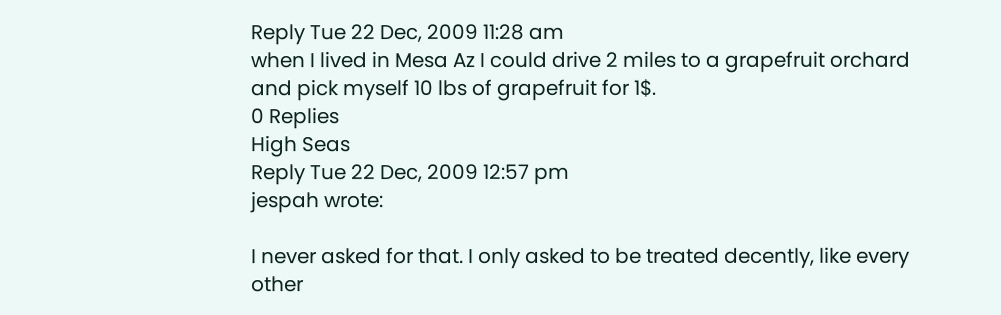Reply Tue 22 Dec, 2009 11:28 am
when I lived in Mesa Az I could drive 2 miles to a grapefruit orchard and pick myself 10 lbs of grapefruit for 1$.
0 Replies
High Seas
Reply Tue 22 Dec, 2009 12:57 pm
jespah wrote:

I never asked for that. I only asked to be treated decently, like every other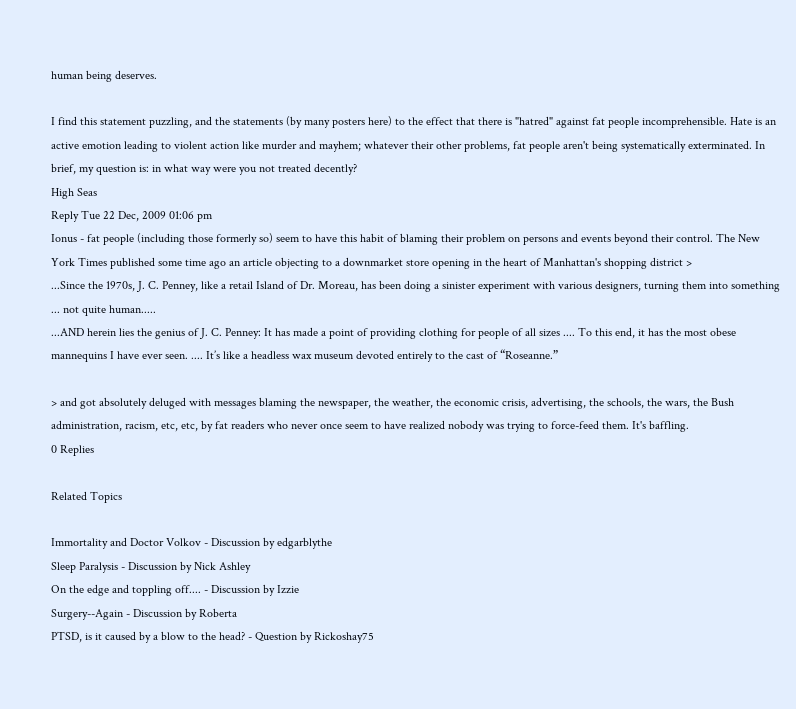human being deserves.

I find this statement puzzling, and the statements (by many posters here) to the effect that there is "hatred" against fat people incomprehensible. Hate is an active emotion leading to violent action like murder and mayhem; whatever their other problems, fat people aren't being systematically exterminated. In brief, my question is: in what way were you not treated decently?
High Seas
Reply Tue 22 Dec, 2009 01:06 pm
Ionus - fat people (including those formerly so) seem to have this habit of blaming their problem on persons and events beyond their control. The New York Times published some time ago an article objecting to a downmarket store opening in the heart of Manhattan's shopping district >
...Since the 1970s, J. C. Penney, like a retail Island of Dr. Moreau, has been doing a sinister experiment with various designers, turning them into something ... not quite human.....
...AND herein lies the genius of J. C. Penney: It has made a point of providing clothing for people of all sizes .... To this end, it has the most obese mannequins I have ever seen. .... It’s like a headless wax museum devoted entirely to the cast of “Roseanne.”

> and got absolutely deluged with messages blaming the newspaper, the weather, the economic crisis, advertising, the schools, the wars, the Bush administration, racism, etc, etc, by fat readers who never once seem to have realized nobody was trying to force-feed them. It's baffling.
0 Replies

Related Topics

Immortality and Doctor Volkov - Discussion by edgarblythe
Sleep Paralysis - Discussion by Nick Ashley
On the edge and toppling off.... - Discussion by Izzie
Surgery--Again - Discussion by Roberta
PTSD, is it caused by a blow to the head? - Question by Rickoshay75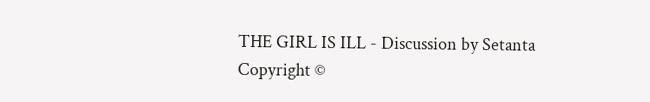THE GIRL IS ILL - Discussion by Setanta
Copyright ©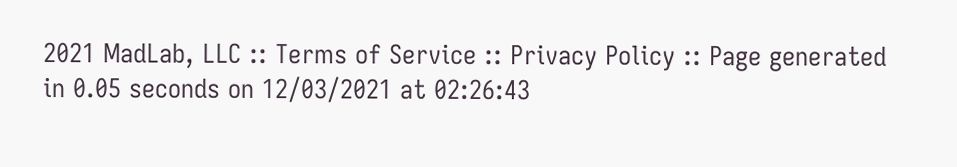2021 MadLab, LLC :: Terms of Service :: Privacy Policy :: Page generated in 0.05 seconds on 12/03/2021 at 02:26:43